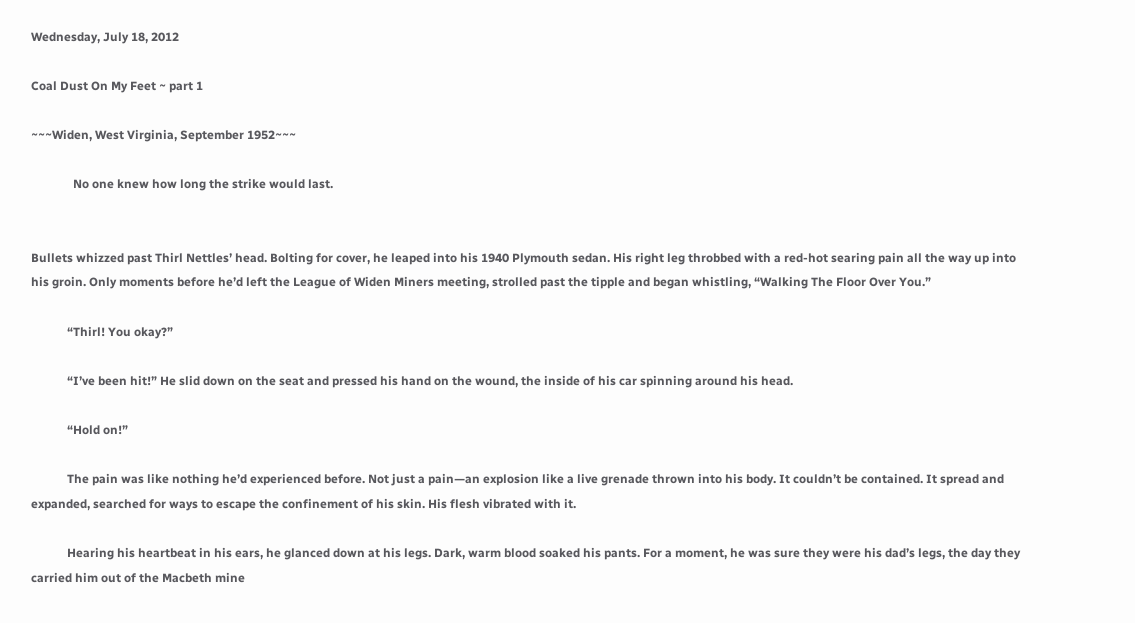Wednesday, July 18, 2012

Coal Dust On My Feet ~ part 1

~~~Widen, West Virginia, September 1952~~~

              No one knew how long the strike would last.


Bullets whizzed past Thirl Nettles’ head. Bolting for cover, he leaped into his 1940 Plymouth sedan. His right leg throbbed with a red-hot searing pain all the way up into his groin. Only moments before he’d left the League of Widen Miners meeting, strolled past the tipple and began whistling, “Walking The Floor Over You.”

            “Thirl! You okay?”

            “I’ve been hit!” He slid down on the seat and pressed his hand on the wound, the inside of his car spinning around his head.

            “Hold on!”

            The pain was like nothing he’d experienced before. Not just a pain—an explosion like a live grenade thrown into his body. It couldn’t be contained. It spread and expanded, searched for ways to escape the confinement of his skin. His flesh vibrated with it.

            Hearing his heartbeat in his ears, he glanced down at his legs. Dark, warm blood soaked his pants. For a moment, he was sure they were his dad’s legs, the day they carried him out of the Macbeth mine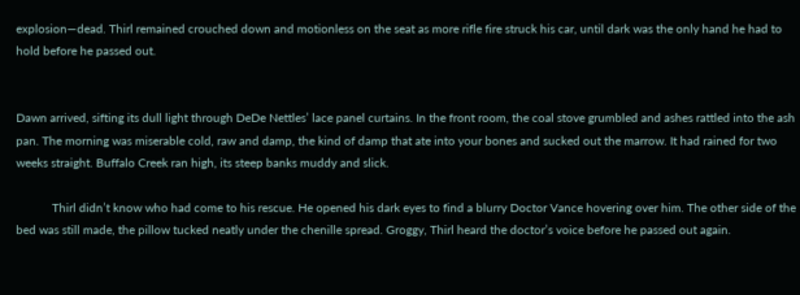explosion—dead. Thirl remained crouched down and motionless on the seat as more rifle fire struck his car, until dark was the only hand he had to hold before he passed out.


Dawn arrived, sifting its dull light through DeDe Nettles’ lace panel curtains. In the front room, the coal stove grumbled and ashes rattled into the ash pan. The morning was miserable cold, raw and damp, the kind of damp that ate into your bones and sucked out the marrow. It had rained for two weeks straight. Buffalo Creek ran high, its steep banks muddy and slick.

            Thirl didn’t know who had come to his rescue. He opened his dark eyes to find a blurry Doctor Vance hovering over him. The other side of the bed was still made, the pillow tucked neatly under the chenille spread. Groggy, Thirl heard the doctor’s voice before he passed out again.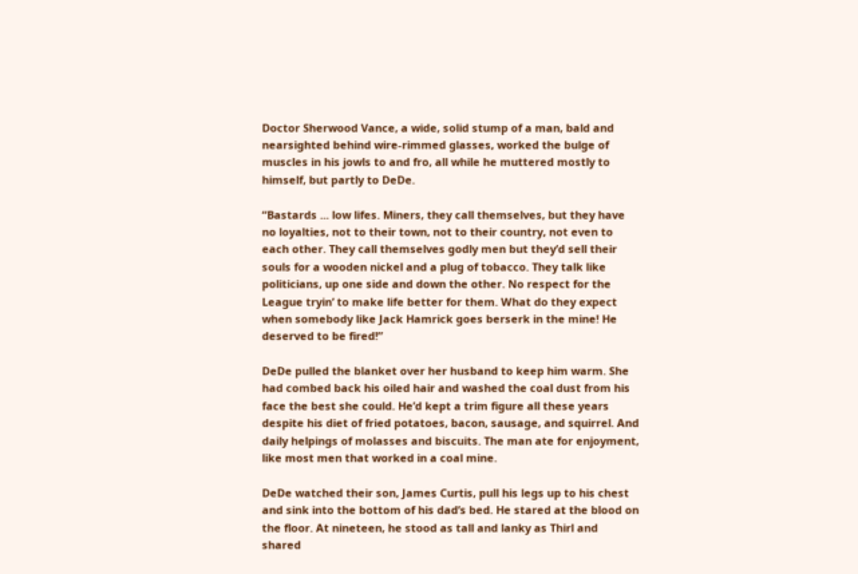Doctor Sherwood Vance, a wide, solid stump of a man, bald and nearsighted behind wire-rimmed glasses, worked the bulge of muscles in his jowls to and fro, all while he muttered mostly to himself, but partly to DeDe.

“Bastards ... low lifes. Miners, they call themselves, but they have no loyalties, not to their town, not to their country, not even to each other. They call themselves godly men but they’d sell their souls for a wooden nickel and a plug of tobacco. They talk like politicians, up one side and down the other. No respect for the League tryin’ to make life better for them. What do they expect when somebody like Jack Hamrick goes berserk in the mine! He deserved to be fired!”

DeDe pulled the blanket over her husband to keep him warm. She had combed back his oiled hair and washed the coal dust from his face the best she could. He’d kept a trim figure all these years despite his diet of fried potatoes, bacon, sausage, and squirrel. And daily helpings of molasses and biscuits. The man ate for enjoyment, like most men that worked in a coal mine.

DeDe watched their son, James Curtis, pull his legs up to his chest and sink into the bottom of his dad’s bed. He stared at the blood on the floor. At nineteen, he stood as tall and lanky as Thirl and shared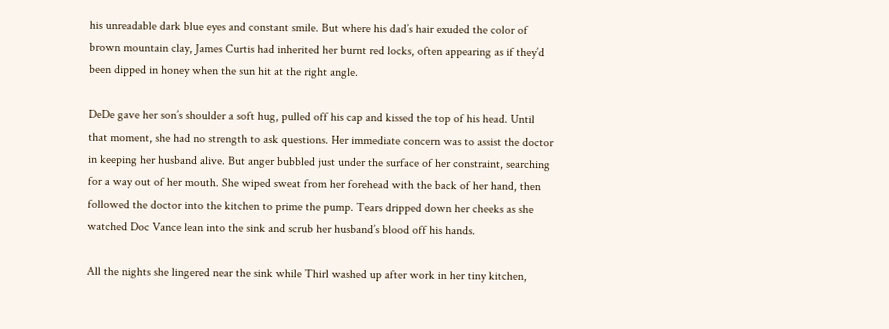his unreadable dark blue eyes and constant smile. But where his dad’s hair exuded the color of brown mountain clay, James Curtis had inherited her burnt red locks, often appearing as if they’d been dipped in honey when the sun hit at the right angle.

DeDe gave her son’s shoulder a soft hug, pulled off his cap and kissed the top of his head. Until that moment, she had no strength to ask questions. Her immediate concern was to assist the doctor in keeping her husband alive. But anger bubbled just under the surface of her constraint, searching for a way out of her mouth. She wiped sweat from her forehead with the back of her hand, then followed the doctor into the kitchen to prime the pump. Tears dripped down her cheeks as she watched Doc Vance lean into the sink and scrub her husband’s blood off his hands.

All the nights she lingered near the sink while Thirl washed up after work in her tiny kitchen,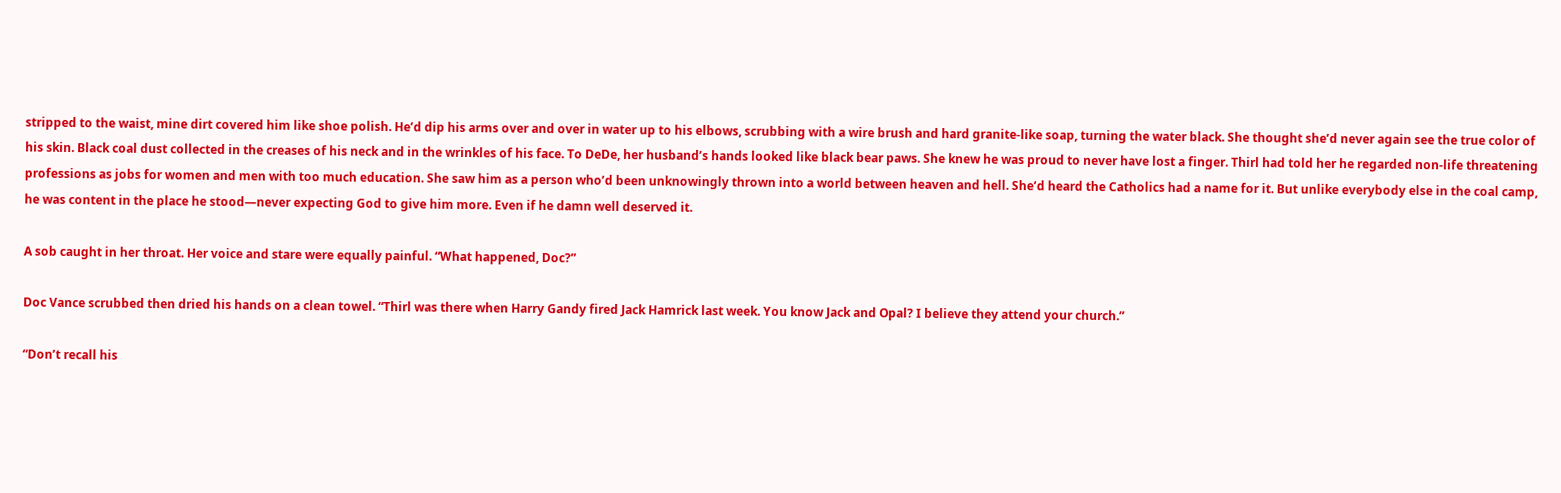stripped to the waist, mine dirt covered him like shoe polish. He’d dip his arms over and over in water up to his elbows, scrubbing with a wire brush and hard granite-like soap, turning the water black. She thought she’d never again see the true color of his skin. Black coal dust collected in the creases of his neck and in the wrinkles of his face. To DeDe, her husband’s hands looked like black bear paws. She knew he was proud to never have lost a finger. Thirl had told her he regarded non-life threatening professions as jobs for women and men with too much education. She saw him as a person who’d been unknowingly thrown into a world between heaven and hell. She’d heard the Catholics had a name for it. But unlike everybody else in the coal camp, he was content in the place he stood—never expecting God to give him more. Even if he damn well deserved it.

A sob caught in her throat. Her voice and stare were equally painful. “What happened, Doc?”

Doc Vance scrubbed then dried his hands on a clean towel. “Thirl was there when Harry Gandy fired Jack Hamrick last week. You know Jack and Opal? I believe they attend your church.”

“Don’t recall his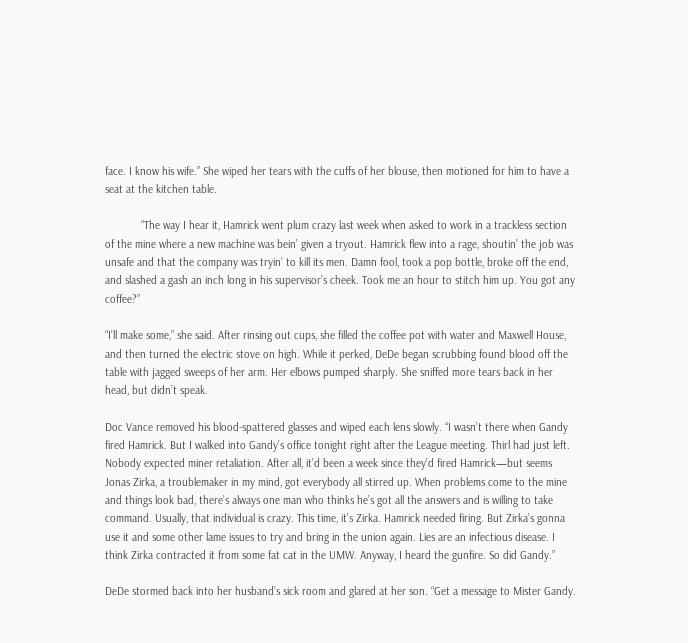face. I know his wife.” She wiped her tears with the cuffs of her blouse, then motioned for him to have a seat at the kitchen table.

            “The way I hear it, Hamrick went plum crazy last week when asked to work in a trackless section of the mine where a new machine was bein’ given a tryout. Hamrick flew into a rage, shoutin’ the job was unsafe and that the company was tryin’ to kill its men. Damn fool, took a pop bottle, broke off the end, and slashed a gash an inch long in his supervisor’s cheek. Took me an hour to stitch him up. You got any coffee?”

“I’ll make some,” she said. After rinsing out cups, she filled the coffee pot with water and Maxwell House, and then turned the electric stove on high. While it perked, DeDe began scrubbing found blood off the table with jagged sweeps of her arm. Her elbows pumped sharply. She sniffed more tears back in her head, but didn’t speak.

Doc Vance removed his blood-spattered glasses and wiped each lens slowly. “I wasn’t there when Gandy fired Hamrick. But I walked into Gandy’s office tonight right after the League meeting. Thirl had just left. Nobody expected miner retaliation. After all, it’d been a week since they’d fired Hamrick—but seems Jonas Zirka, a troublemaker in my mind, got everybody all stirred up. When problems come to the mine and things look bad, there’s always one man who thinks he’s got all the answers and is willing to take command. Usually, that individual is crazy. This time, it’s Zirka. Hamrick needed firing. But Zirka’s gonna use it and some other lame issues to try and bring in the union again. Lies are an infectious disease. I think Zirka contracted it from some fat cat in the UMW. Anyway, I heard the gunfire. So did Gandy.”

DeDe stormed back into her husband’s sick room and glared at her son. “Get a message to Mister Gandy.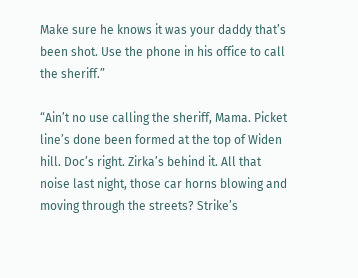Make sure he knows it was your daddy that’s been shot. Use the phone in his office to call the sheriff.”

“Ain’t no use calling the sheriff, Mama. Picket line’s done been formed at the top of Widen hill. Doc’s right. Zirka’s behind it. All that noise last night, those car horns blowing and moving through the streets? Strike’s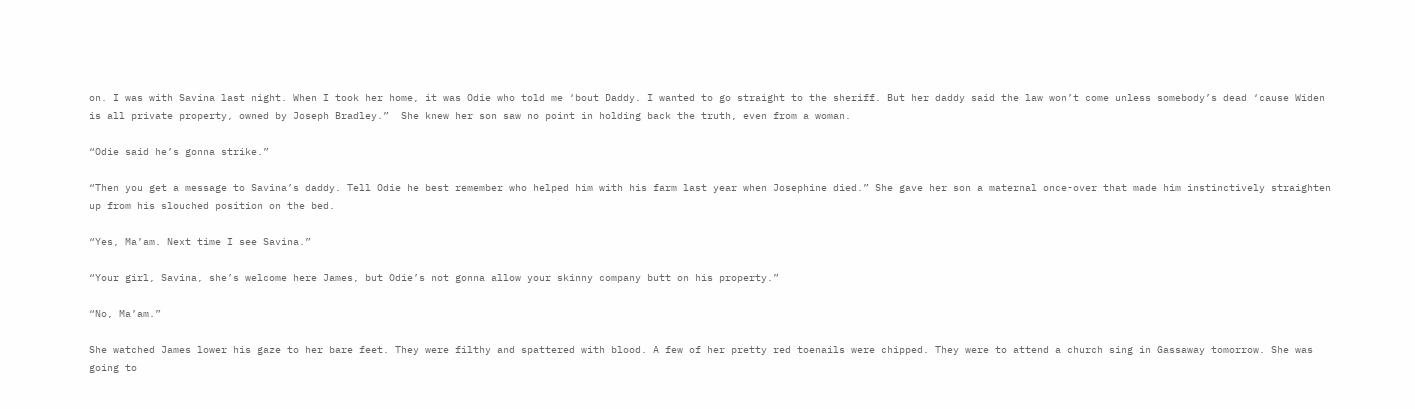on. I was with Savina last night. When I took her home, it was Odie who told me ‘bout Daddy. I wanted to go straight to the sheriff. But her daddy said the law won’t come unless somebody’s dead ‘cause Widen is all private property, owned by Joseph Bradley.”  She knew her son saw no point in holding back the truth, even from a woman.

“Odie said he’s gonna strike.”

“Then you get a message to Savina’s daddy. Tell Odie he best remember who helped him with his farm last year when Josephine died.” She gave her son a maternal once-over that made him instinctively straighten up from his slouched position on the bed.

“Yes, Ma’am. Next time I see Savina.”

“Your girl, Savina, she’s welcome here James, but Odie’s not gonna allow your skinny company butt on his property.”

“No, Ma’am.”

She watched James lower his gaze to her bare feet. They were filthy and spattered with blood. A few of her pretty red toenails were chipped. They were to attend a church sing in Gassaway tomorrow. She was going to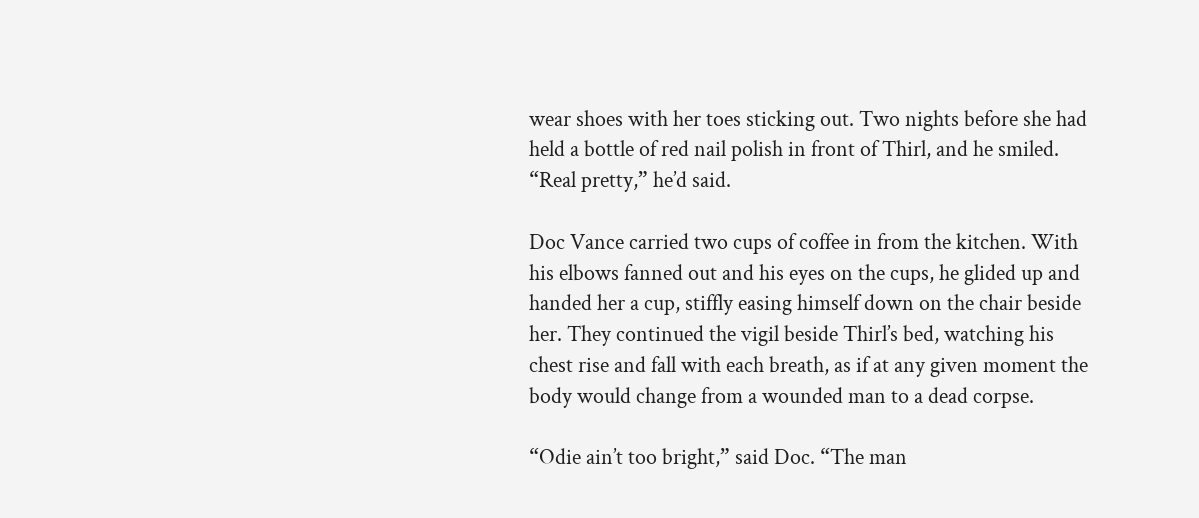wear shoes with her toes sticking out. Two nights before she had held a bottle of red nail polish in front of Thirl, and he smiled. “Real pretty,” he’d said.

Doc Vance carried two cups of coffee in from the kitchen. With his elbows fanned out and his eyes on the cups, he glided up and handed her a cup, stiffly easing himself down on the chair beside her. They continued the vigil beside Thirl’s bed, watching his chest rise and fall with each breath, as if at any given moment the body would change from a wounded man to a dead corpse.

“Odie ain’t too bright,” said Doc. “The man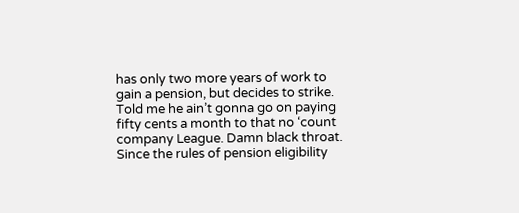has only two more years of work to gain a pension, but decides to strike. Told me he ain’t gonna go on paying fifty cents a month to that no ‘count company League. Damn black throat. Since the rules of pension eligibility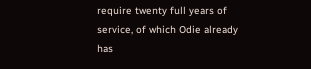require twenty full years of service, of which Odie already has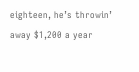eighteen, he’s throwin’ away $1,200 a year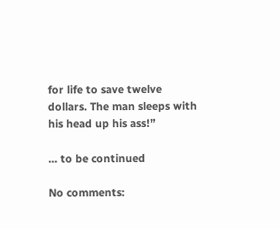for life to save twelve dollars. The man sleeps with his head up his ass!”

... to be continued

No comments: